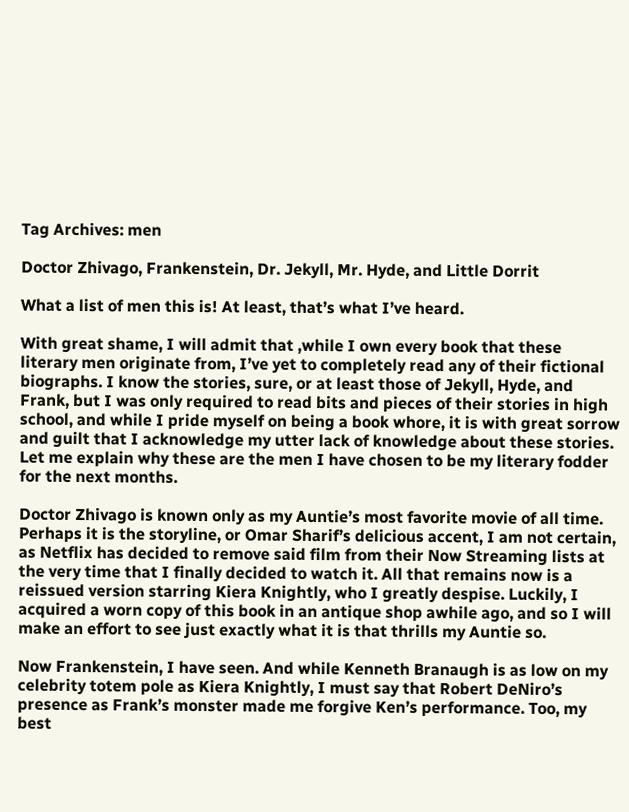Tag Archives: men

Doctor Zhivago, Frankenstein, Dr. Jekyll, Mr. Hyde, and Little Dorrit

What a list of men this is! At least, that’s what I’ve heard.

With great shame, I will admit that ,while I own every book that these literary men originate from, I’ve yet to completely read any of their fictional biographs. I know the stories, sure, or at least those of Jekyll, Hyde, and Frank, but I was only required to read bits and pieces of their stories in high school, and while I pride myself on being a book whore, it is with great sorrow and guilt that I acknowledge my utter lack of knowledge about these stories. Let me explain why these are the men I have chosen to be my literary fodder for the next months.

Doctor Zhivago is known only as my Auntie’s most favorite movie of all time. Perhaps it is the storyline, or Omar Sharif’s delicious accent, I am not certain, as Netflix has decided to remove said film from their Now Streaming lists at the very time that I finally decided to watch it. All that remains now is a reissued version starring Kiera Knightly, who I greatly despise. Luckily, I acquired a worn copy of this book in an antique shop awhile ago, and so I will make an effort to see just exactly what it is that thrills my Auntie so.

Now Frankenstein, I have seen. And while Kenneth Branaugh is as low on my celebrity totem pole as Kiera Knightly, I must say that Robert DeNiro’s presence as Frank’s monster made me forgive Ken’s performance. Too, my best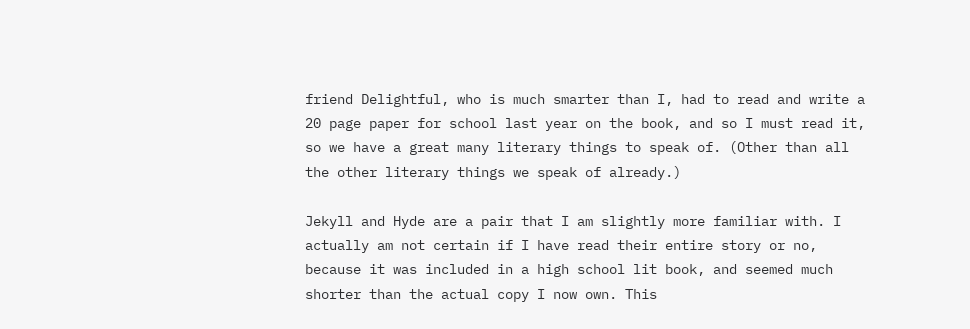friend Delightful, who is much smarter than I, had to read and write a 20 page paper for school last year on the book, and so I must read it, so we have a great many literary things to speak of. (Other than all the other literary things we speak of already.)

Jekyll and Hyde are a pair that I am slightly more familiar with. I actually am not certain if I have read their entire story or no, because it was included in a high school lit book, and seemed much shorter than the actual copy I now own. This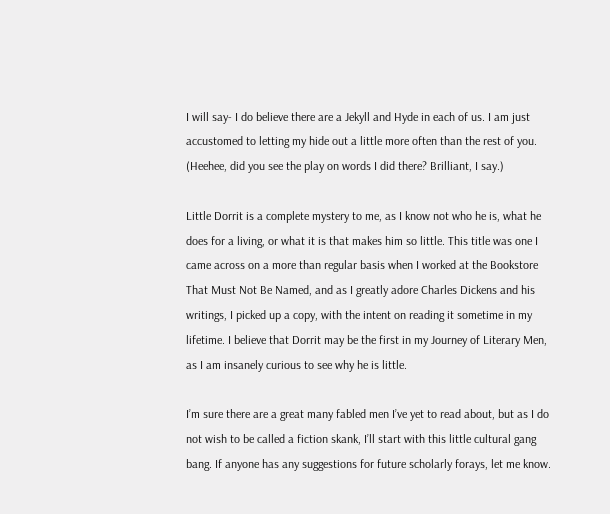I will say- I do believe there are a Jekyll and Hyde in each of us. I am just accustomed to letting my hide out a little more often than the rest of you. (Heehee, did you see the play on words I did there? Brilliant, I say.)

Little Dorrit is a complete mystery to me, as I know not who he is, what he does for a living, or what it is that makes him so little. This title was one I came across on a more than regular basis when I worked at the Bookstore That Must Not Be Named, and as I greatly adore Charles Dickens and his writings, I picked up a copy, with the intent on reading it sometime in my lifetime. I believe that Dorrit may be the first in my Journey of Literary Men, as I am insanely curious to see why he is little.

I’m sure there are a great many fabled men I’ve yet to read about, but as I do not wish to be called a fiction skank, I’ll start with this little cultural gang bang. If anyone has any suggestions for future scholarly forays, let me know.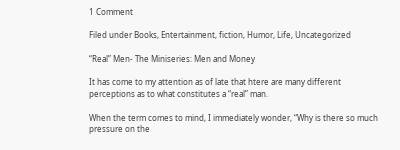1 Comment

Filed under Books, Entertainment, fiction, Humor, Life, Uncategorized

“Real” Men- The Miniseries: Men and Money

It has come to my attention as of late that htere are many different perceptions as to what constitutes a “real” man.

When the term comes to mind, I immediately wonder, “Why is there so much pressure on the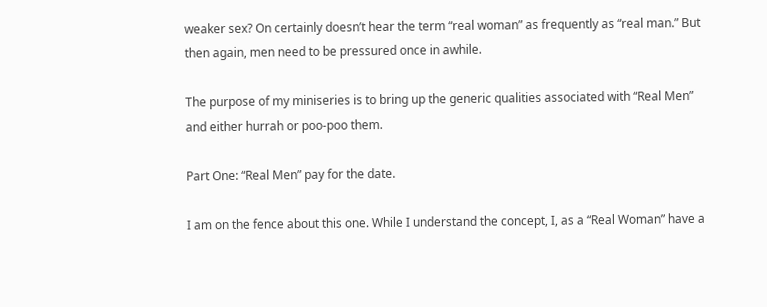weaker sex? On certainly doesn’t hear the term “real woman” as frequently as “real man.” But then again, men need to be pressured once in awhile.

The purpose of my miniseries is to bring up the generic qualities associated with “Real Men” and either hurrah or poo-poo them.

Part One: “Real Men” pay for the date.

I am on the fence about this one. While I understand the concept, I, as a “Real Woman” have a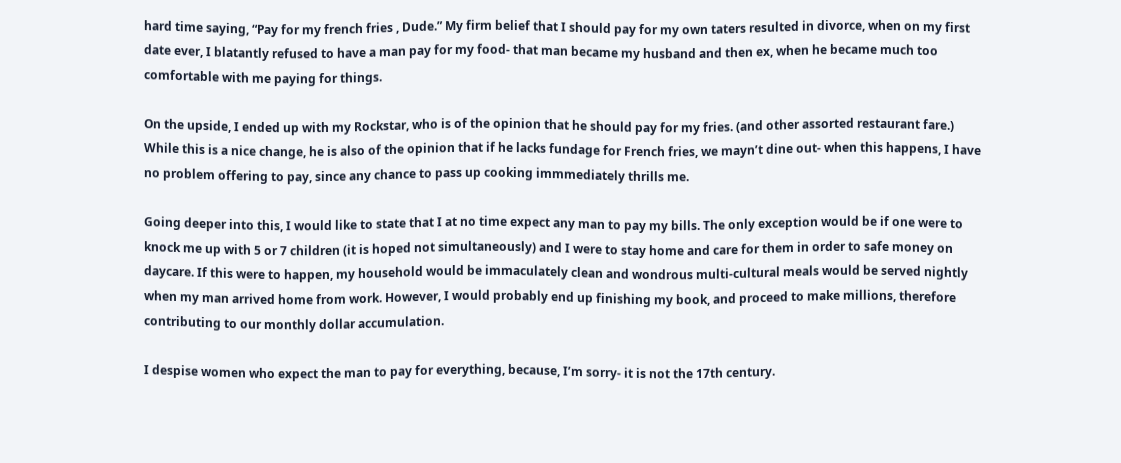hard time saying, “Pay for my french fries , Dude.” My firm belief that I should pay for my own taters resulted in divorce, when on my first date ever, I blatantly refused to have a man pay for my food- that man became my husband and then ex, when he became much too comfortable with me paying for things.

On the upside, I ended up with my Rockstar, who is of the opinion that he should pay for my fries. (and other assorted restaurant fare.) While this is a nice change, he is also of the opinion that if he lacks fundage for French fries, we mayn’t dine out- when this happens, I have no problem offering to pay, since any chance to pass up cooking immmediately thrills me.

Going deeper into this, I would like to state that I at no time expect any man to pay my bills. The only exception would be if one were to knock me up with 5 or 7 children (it is hoped not simultaneously) and I were to stay home and care for them in order to safe money on daycare. If this were to happen, my household would be immaculately clean and wondrous multi-cultural meals would be served nightly when my man arrived home from work. However, I would probably end up finishing my book, and proceed to make millions, therefore contributing to our monthly dollar accumulation.

I despise women who expect the man to pay for everything, because, I’m sorry- it is not the 17th century.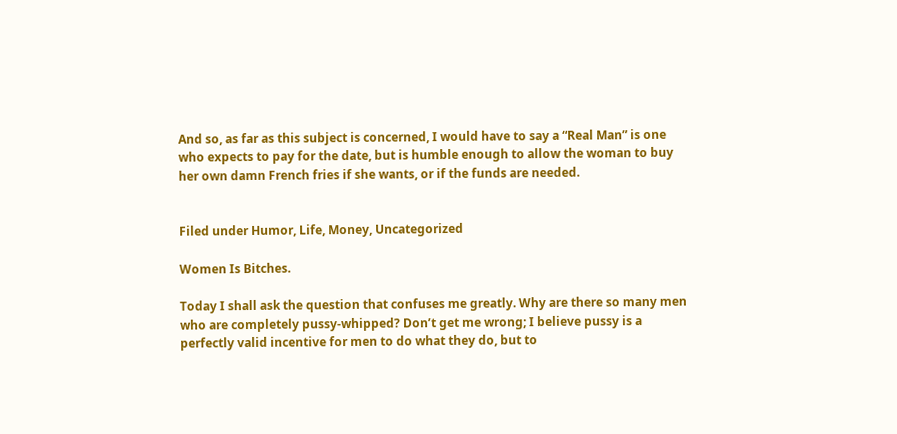And so, as far as this subject is concerned, I would have to say a “Real Man” is one who expects to pay for the date, but is humble enough to allow the woman to buy her own damn French fries if she wants, or if the funds are needed.


Filed under Humor, Life, Money, Uncategorized

Women Is Bitches.

Today I shall ask the question that confuses me greatly. Why are there so many men who are completely pussy-whipped? Don’t get me wrong; I believe pussy is a perfectly valid incentive for men to do what they do, but to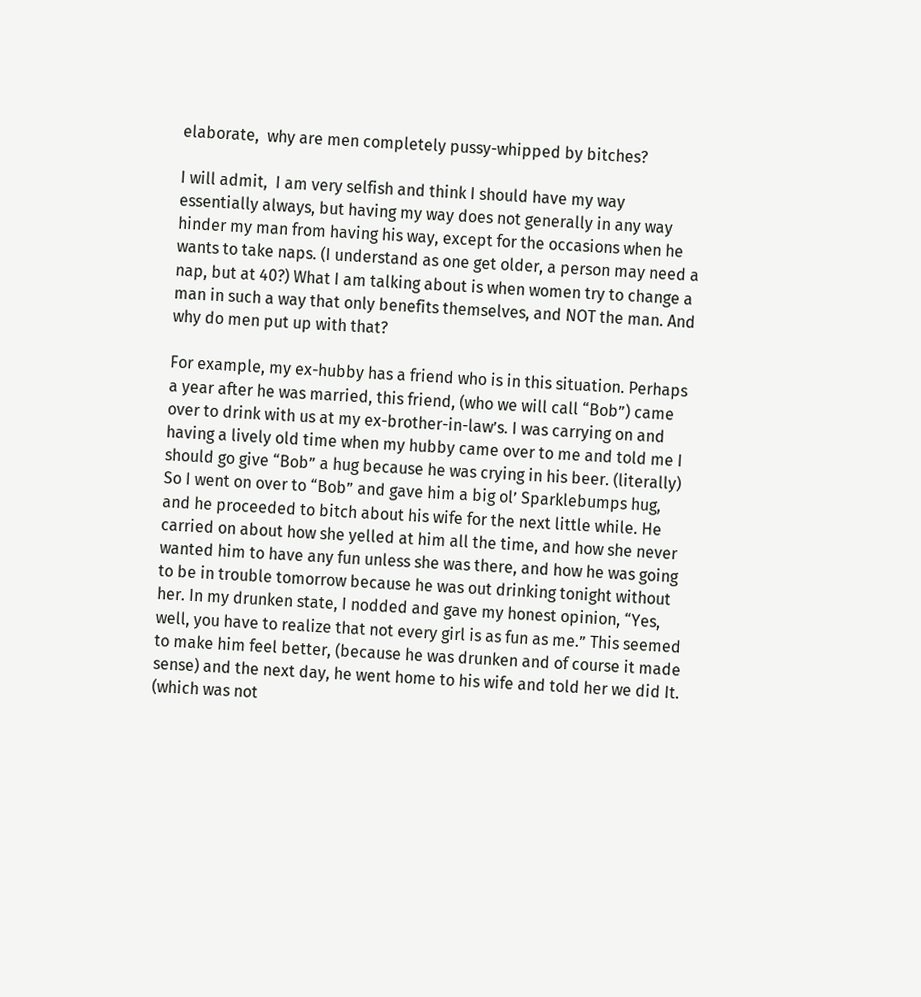elaborate,  why are men completely pussy-whipped by bitches?

I will admit,  I am very selfish and think I should have my way essentially always, but having my way does not generally in any way hinder my man from having his way, except for the occasions when he wants to take naps. (I understand as one get older, a person may need a nap, but at 40?) What I am talking about is when women try to change a man in such a way that only benefits themselves, and NOT the man. And why do men put up with that?

For example, my ex-hubby has a friend who is in this situation. Perhaps a year after he was married, this friend, (who we will call “Bob”) came over to drink with us at my ex-brother-in-law’s. I was carrying on and having a lively old time when my hubby came over to me and told me I should go give “Bob” a hug because he was crying in his beer. (literally) So I went on over to “Bob” and gave him a big ol’ Sparklebumps hug, and he proceeded to bitch about his wife for the next little while. He carried on about how she yelled at him all the time, and how she never wanted him to have any fun unless she was there, and how he was going to be in trouble tomorrow because he was out drinking tonight without her. In my drunken state, I nodded and gave my honest opinion, “Yes, well, you have to realize that not every girl is as fun as me.” This seemed to make him feel better, (because he was drunken and of course it made sense) and the next day, he went home to his wife and told her we did It. (which was not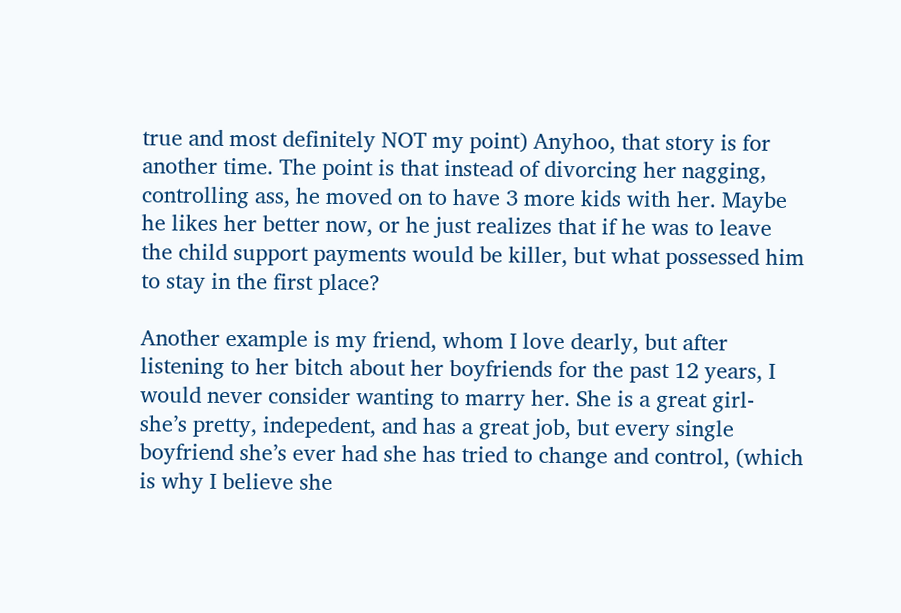true and most definitely NOT my point) Anyhoo, that story is for another time. The point is that instead of divorcing her nagging, controlling ass, he moved on to have 3 more kids with her. Maybe he likes her better now, or he just realizes that if he was to leave the child support payments would be killer, but what possessed him to stay in the first place?

Another example is my friend, whom I love dearly, but after listening to her bitch about her boyfriends for the past 12 years, I would never consider wanting to marry her. She is a great girl- she’s pretty, indepedent, and has a great job, but every single boyfriend she’s ever had she has tried to change and control, (which is why I believe she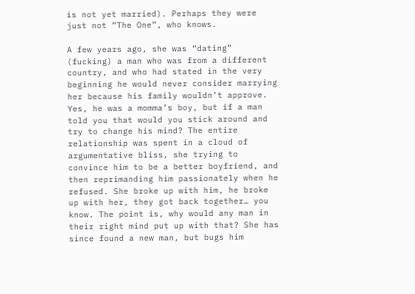is not yet married). Perhaps they were just not “The One”, who knows.

A few years ago, she was “dating” (fucking) a man who was from a different country, and who had stated in the very beginning he would never consider marrying her because his family wouldn’t approve. Yes, he was a momma’s boy, but if a man told you that would you stick around and try to change his mind? The entire relationship was spent in a cloud of argumentative bliss, she trying to convince him to be a better boyfriend, and then reprimanding him passionately when he refused. She broke up with him, he broke up with her, they got back together… you know. The point is, why would any man in their right mind put up with that? She has since found a new man, but bugs him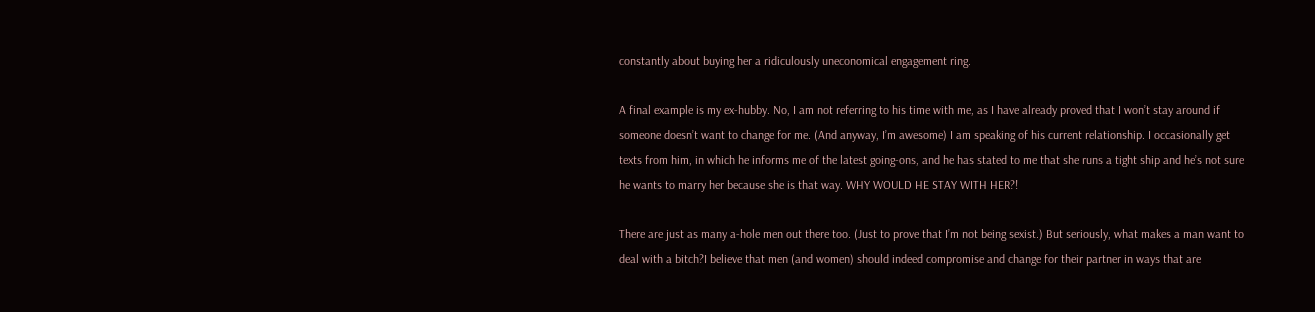constantly about buying her a ridiculously uneconomical engagement ring.

A final example is my ex-hubby. No, I am not referring to his time with me, as I have already proved that I won’t stay around if someone doesn’t want to change for me. (And anyway, I’m awesome) I am speaking of his current relationship. I occasionally get texts from him, in which he informs me of the latest going-ons, and he has stated to me that she runs a tight ship and he’s not sure he wants to marry her because she is that way. WHY WOULD HE STAY WITH HER?!

There are just as many a-hole men out there too. (Just to prove that I’m not being sexist.) But seriously, what makes a man want to deal with a bitch?I believe that men (and women) should indeed compromise and change for their partner in ways that are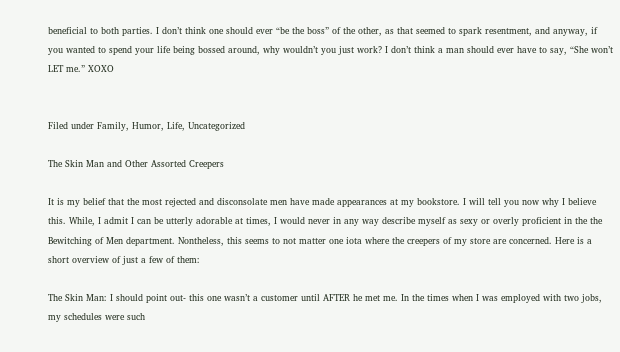beneficial to both parties. I don’t think one should ever “be the boss” of the other, as that seemed to spark resentment, and anyway, if you wanted to spend your life being bossed around, why wouldn’t you just work? I don’t think a man should ever have to say, “She won’t LET me.” XOXO


Filed under Family, Humor, Life, Uncategorized

The Skin Man and Other Assorted Creepers

It is my belief that the most rejected and disconsolate men have made appearances at my bookstore. I will tell you now why I believe this. While, I admit I can be utterly adorable at times, I would never in any way describe myself as sexy or overly proficient in the the Bewitching of Men department. Nontheless, this seems to not matter one iota where the creepers of my store are concerned. Here is a short overview of just a few of them:

The Skin Man: I should point out- this one wasn’t a customer until AFTER he met me. In the times when I was employed with two jobs, my schedules were such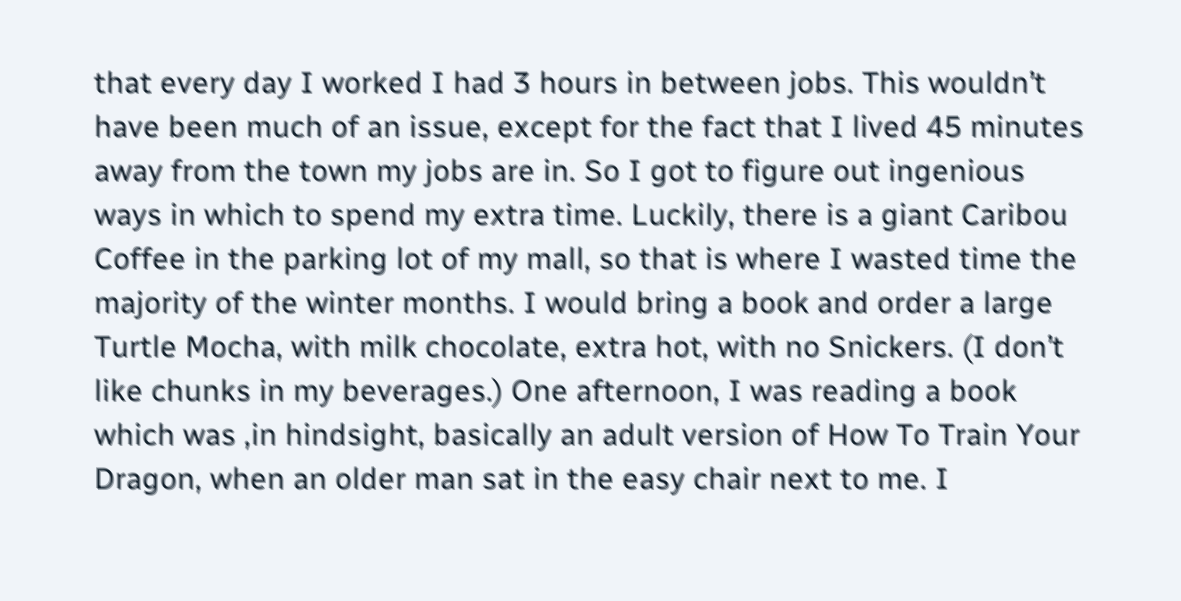that every day I worked I had 3 hours in between jobs. This wouldn’t have been much of an issue, except for the fact that I lived 45 minutes away from the town my jobs are in. So I got to figure out ingenious ways in which to spend my extra time. Luckily, there is a giant Caribou Coffee in the parking lot of my mall, so that is where I wasted time the majority of the winter months. I would bring a book and order a large Turtle Mocha, with milk chocolate, extra hot, with no Snickers. (I don’t like chunks in my beverages.) One afternoon, I was reading a book which was ,in hindsight, basically an adult version of How To Train Your Dragon, when an older man sat in the easy chair next to me. I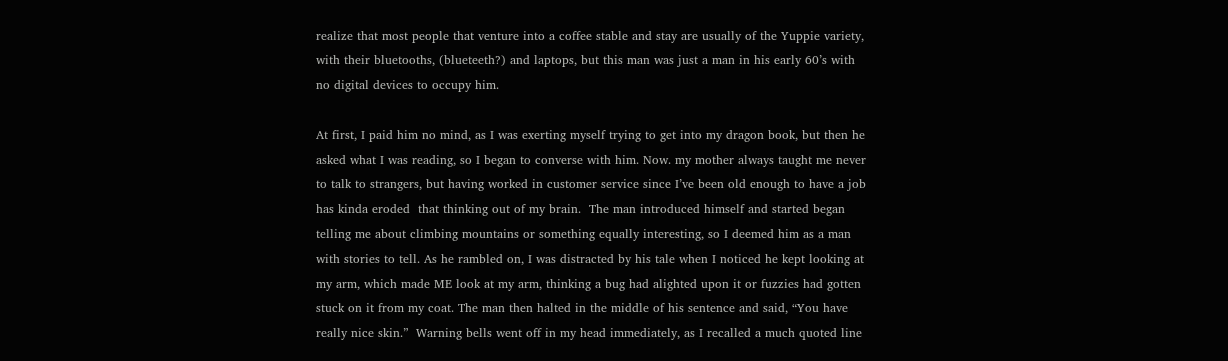realize that most people that venture into a coffee stable and stay are usually of the Yuppie variety, with their bluetooths, (blueteeth?) and laptops, but this man was just a man in his early 60’s with no digital devices to occupy him.

At first, I paid him no mind, as I was exerting myself trying to get into my dragon book, but then he asked what I was reading, so I began to converse with him. Now. my mother always taught me never to talk to strangers, but having worked in customer service since I’ve been old enough to have a job has kinda eroded  that thinking out of my brain.  The man introduced himself and started began telling me about climbing mountains or something equally interesting, so I deemed him as a man with stories to tell. As he rambled on, I was distracted by his tale when I noticed he kept looking at my arm, which made ME look at my arm, thinking a bug had alighted upon it or fuzzies had gotten stuck on it from my coat. The man then halted in the middle of his sentence and said, “You have really nice skin.”  Warning bells went off in my head immediately, as I recalled a much quoted line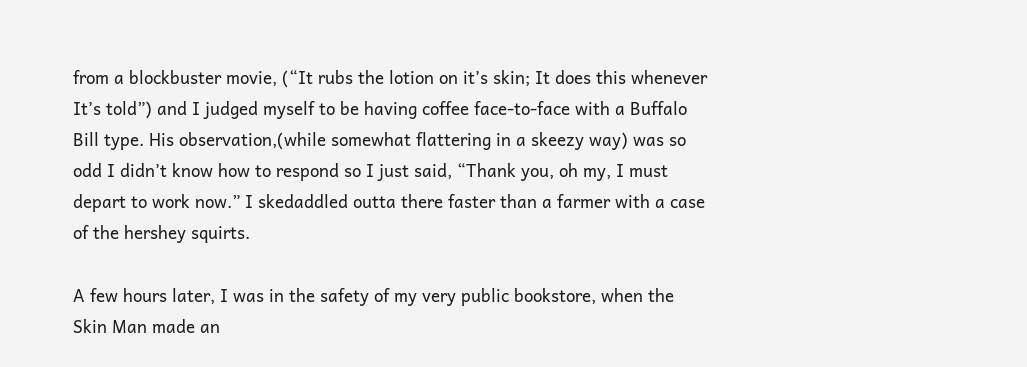from a blockbuster movie, (“It rubs the lotion on it’s skin; It does this whenever It’s told”) and I judged myself to be having coffee face-to-face with a Buffalo Bill type. His observation,(while somewhat flattering in a skeezy way) was so odd I didn’t know how to respond so I just said, “Thank you, oh my, I must depart to work now.” I skedaddled outta there faster than a farmer with a case of the hershey squirts.

A few hours later, I was in the safety of my very public bookstore, when the Skin Man made an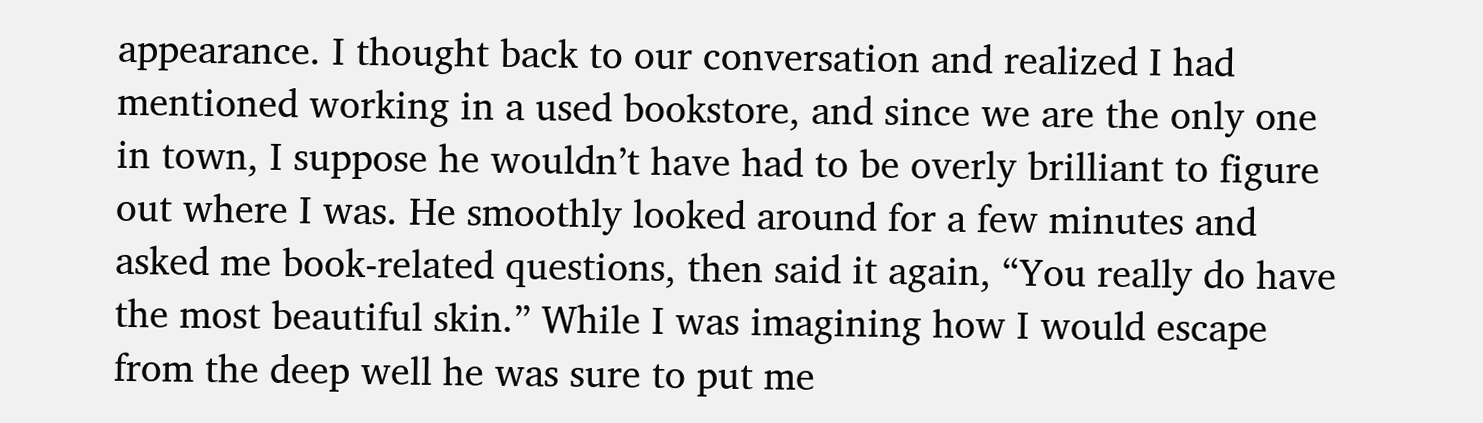appearance. I thought back to our conversation and realized I had mentioned working in a used bookstore, and since we are the only one in town, I suppose he wouldn’t have had to be overly brilliant to figure out where I was. He smoothly looked around for a few minutes and asked me book-related questions, then said it again, “You really do have the most beautiful skin.” While I was imagining how I would escape from the deep well he was sure to put me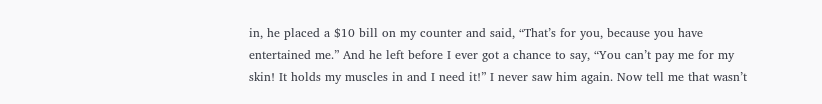in, he placed a $10 bill on my counter and said, “That’s for you, because you have entertained me.” And he left before I ever got a chance to say, “You can’t pay me for my skin! It holds my muscles in and I need it!” I never saw him again. Now tell me that wasn’t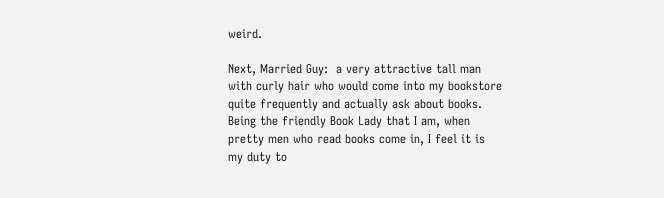weird.

Next, Married Guy:  a very attractive tall man with curly hair who would come into my bookstore quite frequently and actually ask about books. Being the friendly Book Lady that I am, when pretty men who read books come in, I feel it is my duty to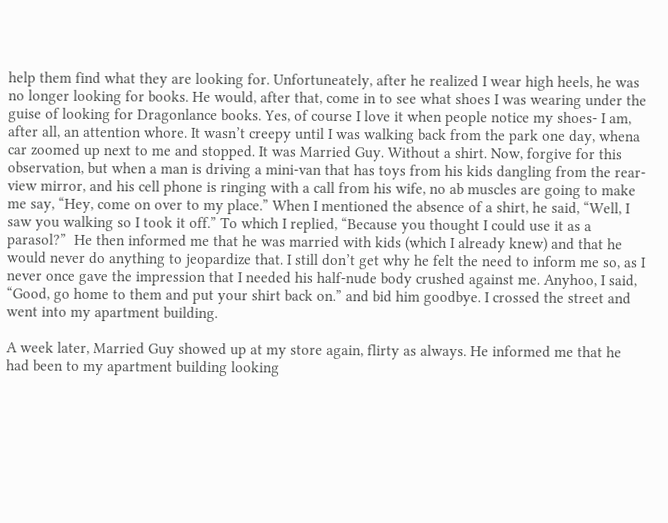help them find what they are looking for. Unfortuneately, after he realized I wear high heels, he was no longer looking for books. He would, after that, come in to see what shoes I was wearing under the guise of looking for Dragonlance books. Yes, of course I love it when people notice my shoes- I am, after all, an attention whore. It wasn’t creepy until I was walking back from the park one day, whena car zoomed up next to me and stopped. It was Married Guy. Without a shirt. Now, forgive for this observation, but when a man is driving a mini-van that has toys from his kids dangling from the rear-view mirror, and his cell phone is ringing with a call from his wife, no ab muscles are going to make me say, “Hey, come on over to my place.” When I mentioned the absence of a shirt, he said, “Well, I saw you walking so I took it off.” To which I replied, “Because you thought I could use it as a parasol?”  He then informed me that he was married with kids (which I already knew) and that he would never do anything to jeopardize that. I still don’t get why he felt the need to inform me so, as I never once gave the impression that I needed his half-nude body crushed against me. Anyhoo, I said, “Good, go home to them and put your shirt back on.” and bid him goodbye. I crossed the street and went into my apartment building.

A week later, Married Guy showed up at my store again, flirty as always. He informed me that he had been to my apartment building looking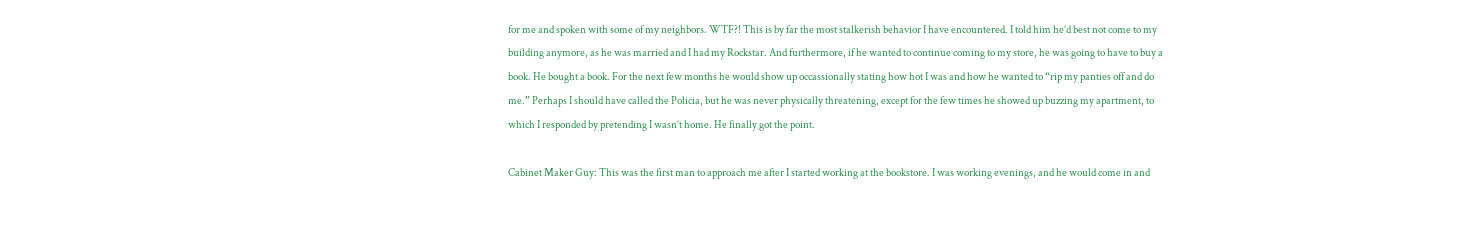for me and spoken with some of my neighbors. WTF?! This is by far the most stalkerish behavior I have encountered. I told him he’d best not come to my building anymore, as he was married and I had my Rockstar. And furthermore, if he wanted to continue coming to my store, he was going to have to buy a book. He bought a book. For the next few months he would show up occassionally stating how hot I was and how he wanted to “rip my panties off and do me.” Perhaps I should have called the Policia, but he was never physically threatening, except for the few times he showed up buzzing my apartment, to which I responded by pretending I wasn’t home. He finally got the point.

Cabinet Maker Guy: This was the first man to approach me after I started working at the bookstore. I was working evenings, and he would come in and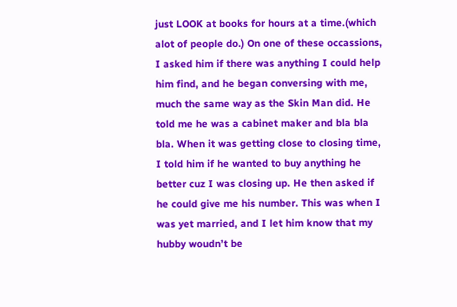just LOOK at books for hours at a time.(which alot of people do.) On one of these occassions, I asked him if there was anything I could help him find, and he began conversing with me, much the same way as the Skin Man did. He told me he was a cabinet maker and bla bla bla. When it was getting close to closing time, I told him if he wanted to buy anything he better cuz I was closing up. He then asked if he could give me his number. This was when I was yet married, and I let him know that my hubby woudn’t be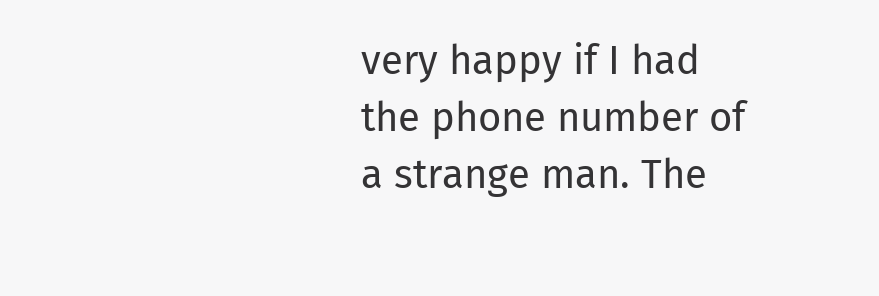very happy if I had the phone number of a strange man. The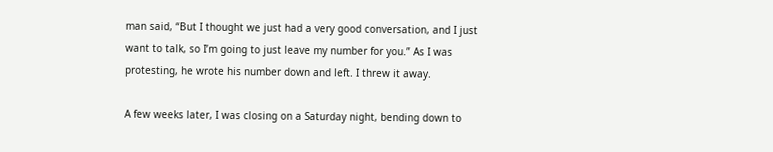man said, “But I thought we just had a very good conversation, and I just want to talk, so I’m going to just leave my number for you.” As I was protesting, he wrote his number down and left. I threw it away.

A few weeks later, I was closing on a Saturday night, bending down to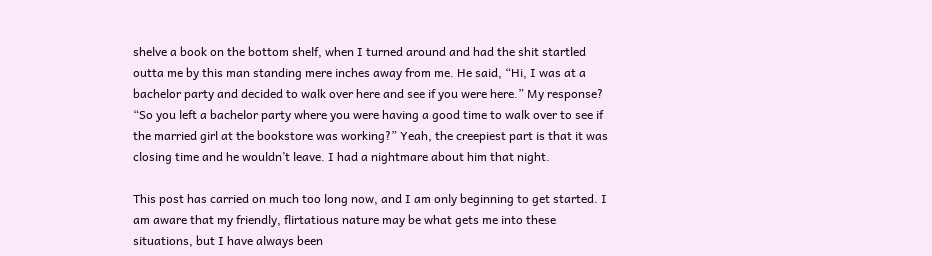shelve a book on the bottom shelf, when I turned around and had the shit startled outta me by this man standing mere inches away from me. He said, “Hi, I was at a bachelor party and decided to walk over here and see if you were here.” My response? “So you left a bachelor party where you were having a good time to walk over to see if the married girl at the bookstore was working?” Yeah, the creepiest part is that it was closing time and he wouldn’t leave. I had a nightmare about him that night.

This post has carried on much too long now, and I am only beginning to get started. I am aware that my friendly, flirtatious nature may be what gets me into these situations, but I have always been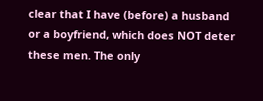clear that I have (before) a husband or a boyfriend, which does NOT deter these men. The only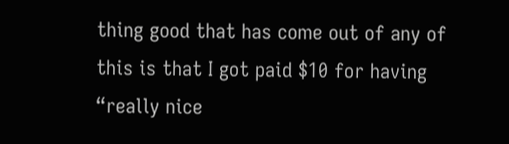thing good that has come out of any of this is that I got paid $10 for having “really nice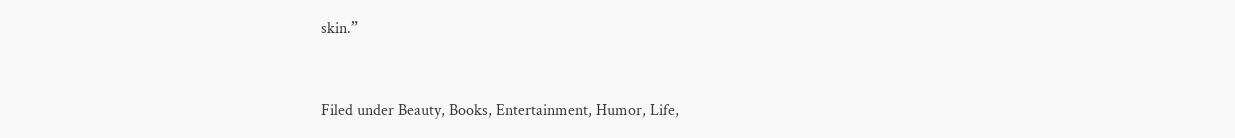skin.”


Filed under Beauty, Books, Entertainment, Humor, Life,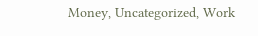Money, Uncategorized, Work